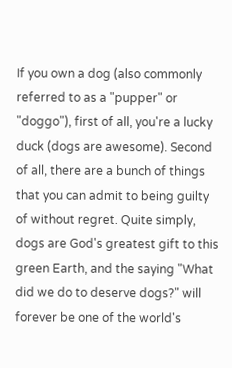If you own a dog (also commonly referred to as a "pupper" or "doggo"), first of all, you're a lucky duck (dogs are awesome). Second of all, there are a bunch of things that you can admit to being guilty of without regret. Quite simply, dogs are God's greatest gift to this green Earth, and the saying "What did we do to deserve dogs?" will forever be one of the world's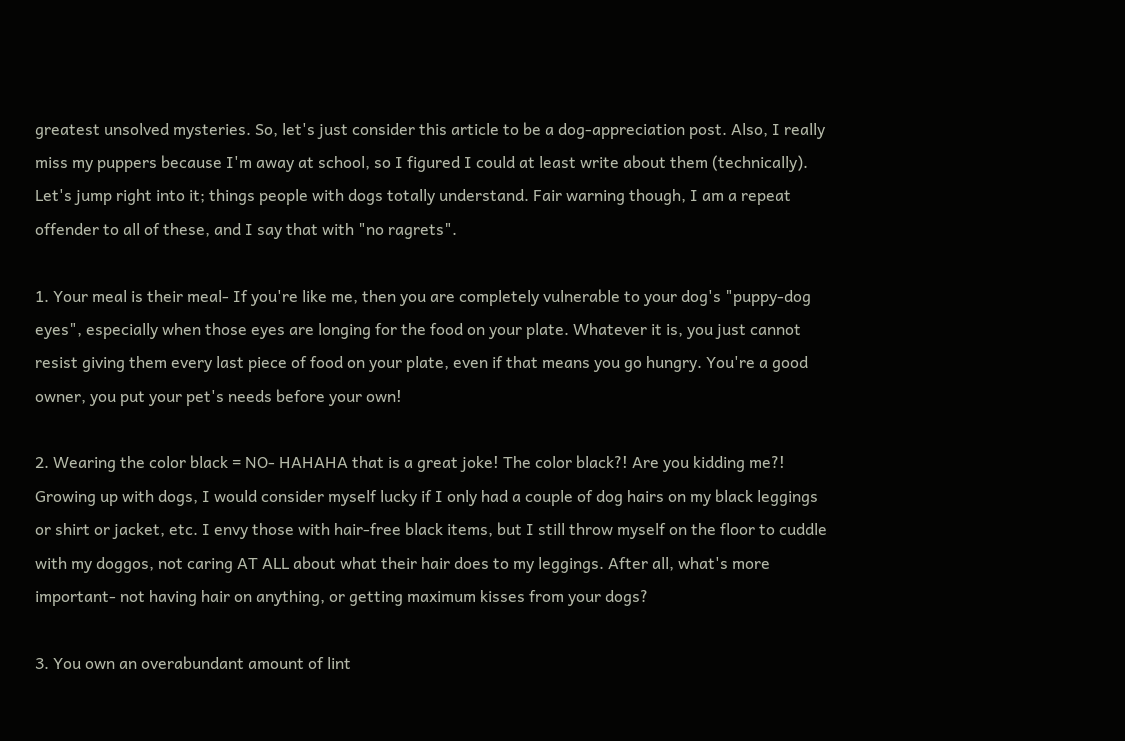greatest unsolved mysteries. So, let's just consider this article to be a dog-appreciation post. Also, I really miss my puppers because I'm away at school, so I figured I could at least write about them (technically). Let's jump right into it; things people with dogs totally understand. Fair warning though, I am a repeat offender to all of these, and I say that with "no ragrets".

1. Your meal is their meal- If you're like me, then you are completely vulnerable to your dog's "puppy-dog eyes", especially when those eyes are longing for the food on your plate. Whatever it is, you just cannot resist giving them every last piece of food on your plate, even if that means you go hungry. You're a good owner, you put your pet's needs before your own!

2. Wearing the color black = NO- HAHAHA that is a great joke! The color black?! Are you kidding me?! Growing up with dogs, I would consider myself lucky if I only had a couple of dog hairs on my black leggings or shirt or jacket, etc. I envy those with hair-free black items, but I still throw myself on the floor to cuddle with my doggos, not caring AT ALL about what their hair does to my leggings. After all, what's more important- not having hair on anything, or getting maximum kisses from your dogs?

3. You own an overabundant amount of lint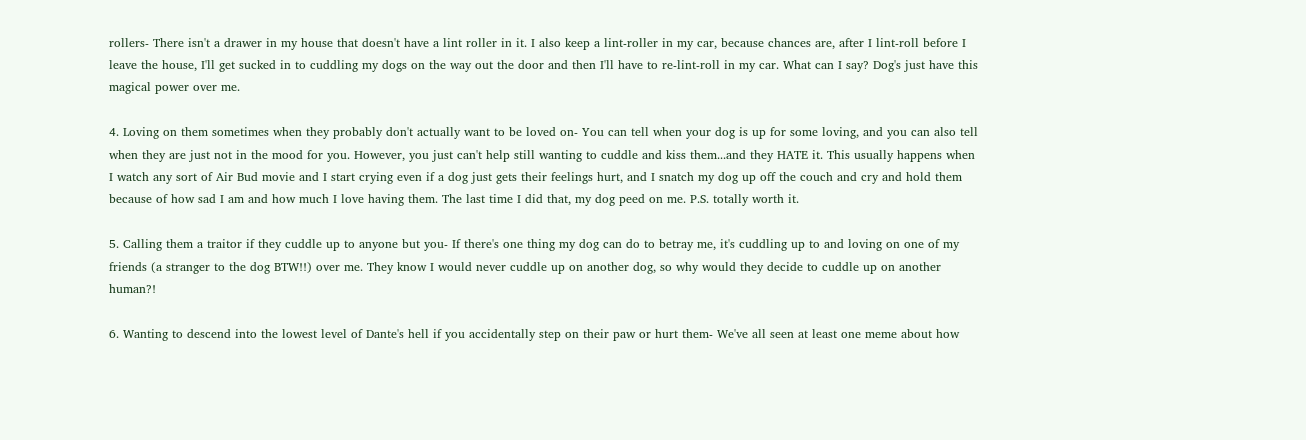rollers- There isn't a drawer in my house that doesn't have a lint roller in it. I also keep a lint-roller in my car, because chances are, after I lint-roll before I leave the house, I'll get sucked in to cuddling my dogs on the way out the door and then I'll have to re-lint-roll in my car. What can I say? Dog's just have this magical power over me.

4. Loving on them sometimes when they probably don't actually want to be loved on- You can tell when your dog is up for some loving, and you can also tell when they are just not in the mood for you. However, you just can't help still wanting to cuddle and kiss them...and they HATE it. This usually happens when I watch any sort of Air Bud movie and I start crying even if a dog just gets their feelings hurt, and I snatch my dog up off the couch and cry and hold them because of how sad I am and how much I love having them. The last time I did that, my dog peed on me. P.S. totally worth it.

5. Calling them a traitor if they cuddle up to anyone but you- If there's one thing my dog can do to betray me, it's cuddling up to and loving on one of my friends (a stranger to the dog BTW!!) over me. They know I would never cuddle up on another dog, so why would they decide to cuddle up on another human?!

6. Wanting to descend into the lowest level of Dante's hell if you accidentally step on their paw or hurt them- We've all seen at least one meme about how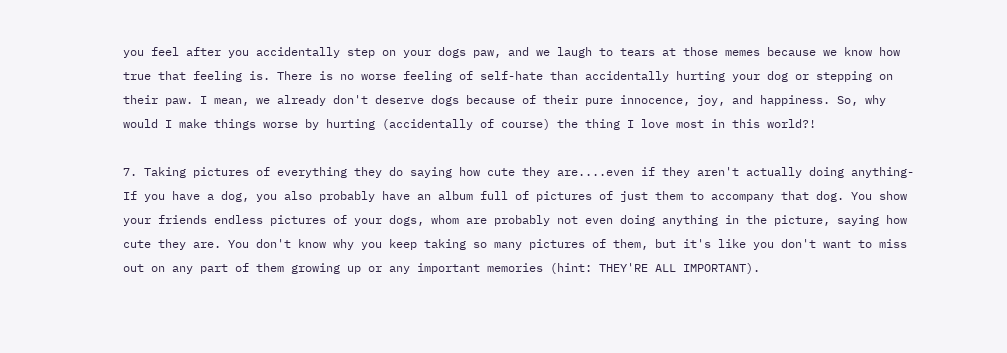you feel after you accidentally step on your dogs paw, and we laugh to tears at those memes because we know how true that feeling is. There is no worse feeling of self-hate than accidentally hurting your dog or stepping on their paw. I mean, we already don't deserve dogs because of their pure innocence, joy, and happiness. So, why would I make things worse by hurting (accidentally of course) the thing I love most in this world?!

7. Taking pictures of everything they do saying how cute they are....even if they aren't actually doing anything- If you have a dog, you also probably have an album full of pictures of just them to accompany that dog. You show your friends endless pictures of your dogs, whom are probably not even doing anything in the picture, saying how cute they are. You don't know why you keep taking so many pictures of them, but it's like you don't want to miss out on any part of them growing up or any important memories (hint: THEY'RE ALL IMPORTANT).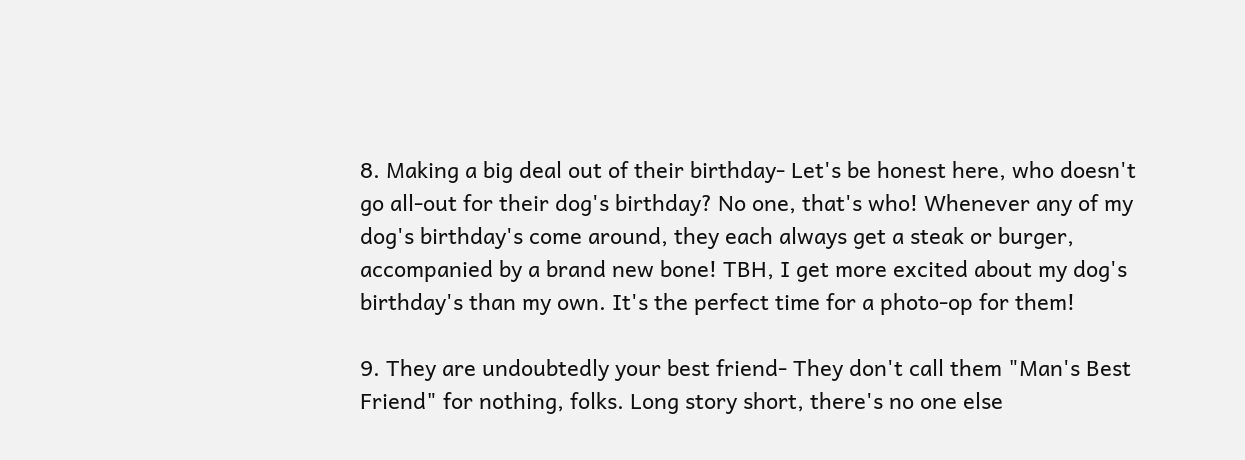8. Making a big deal out of their birthday- Let's be honest here, who doesn't go all-out for their dog's birthday? No one, that's who! Whenever any of my dog's birthday's come around, they each always get a steak or burger, accompanied by a brand new bone! TBH, I get more excited about my dog's birthday's than my own. It's the perfect time for a photo-op for them!

9. They are undoubtedly your best friend- They don't call them "Man's Best Friend" for nothing, folks. Long story short, there's no one else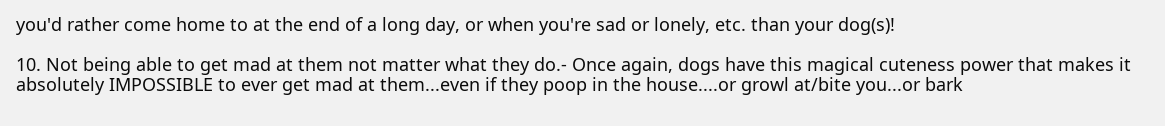you'd rather come home to at the end of a long day, or when you're sad or lonely, etc. than your dog(s)!

10. Not being able to get mad at them not matter what they do.- Once again, dogs have this magical cuteness power that makes it absolutely IMPOSSIBLE to ever get mad at them...even if they poop in the house....or growl at/bite you...or bark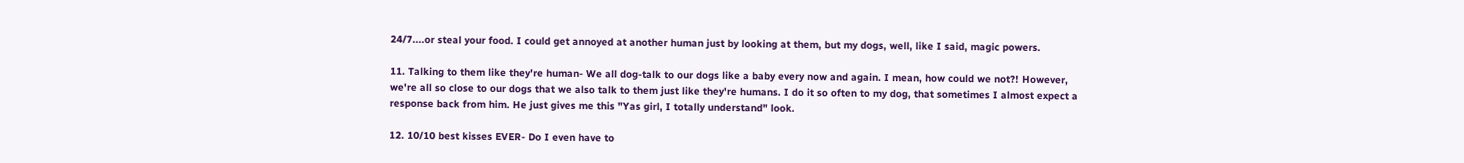24/7....or steal your food. I could get annoyed at another human just by looking at them, but my dogs, well, like I said, magic powers.

11. Talking to them like they're human- We all dog-talk to our dogs like a baby every now and again. I mean, how could we not?! However, we're all so close to our dogs that we also talk to them just like they're humans. I do it so often to my dog, that sometimes I almost expect a response back from him. He just gives me this "Yas girl, I totally understand" look.

12. 10/10 best kisses EVER- Do I even have to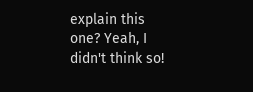explain this one? Yeah, I didn't think so!